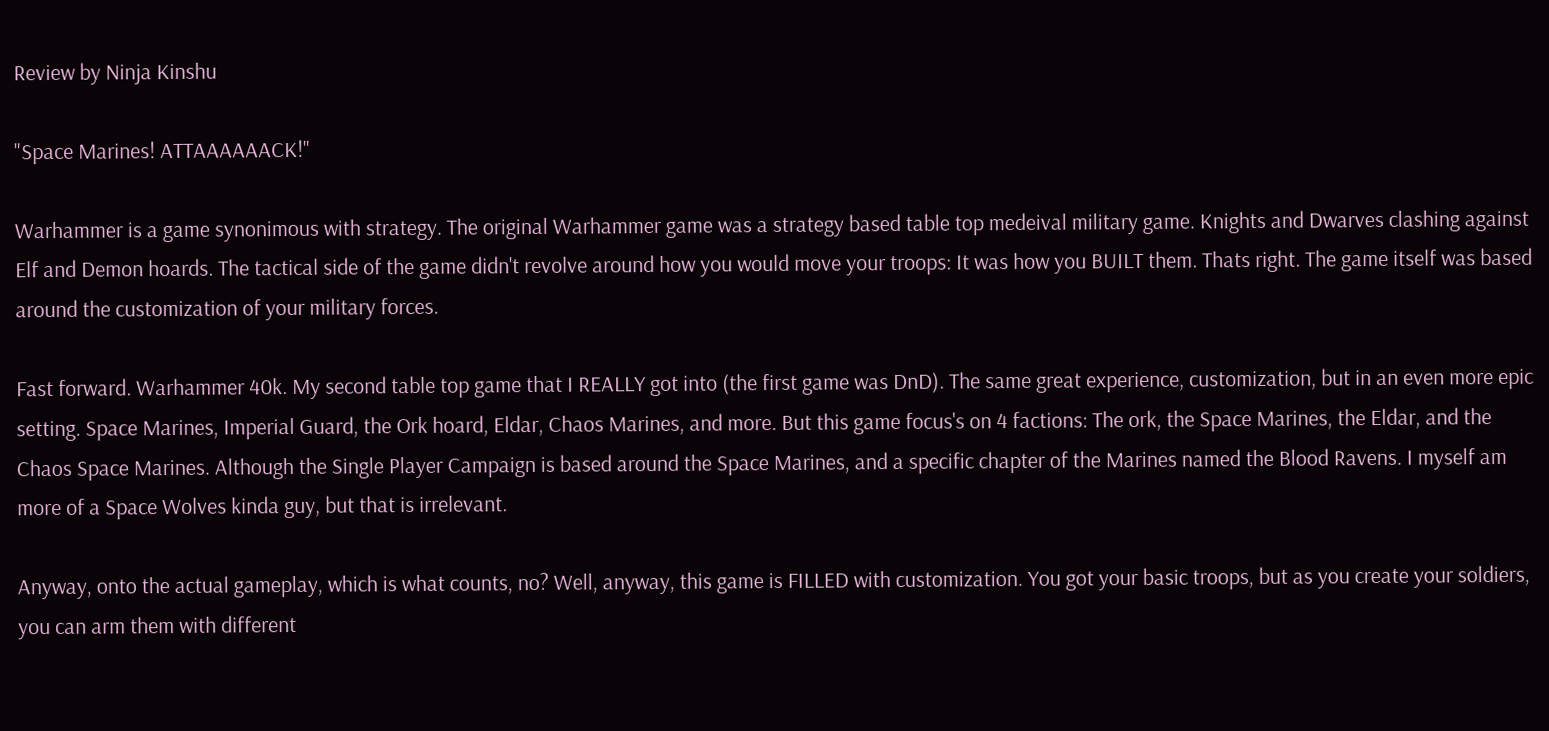Review by Ninja Kinshu

"Space Marines! ATTAAAAAACK!"

Warhammer is a game synonimous with strategy. The original Warhammer game was a strategy based table top medeival military game. Knights and Dwarves clashing against Elf and Demon hoards. The tactical side of the game didn't revolve around how you would move your troops: It was how you BUILT them. Thats right. The game itself was based around the customization of your military forces.

Fast forward. Warhammer 40k. My second table top game that I REALLY got into (the first game was DnD). The same great experience, customization, but in an even more epic setting. Space Marines, Imperial Guard, the Ork hoard, Eldar, Chaos Marines, and more. But this game focus's on 4 factions: The ork, the Space Marines, the Eldar, and the Chaos Space Marines. Although the Single Player Campaign is based around the Space Marines, and a specific chapter of the Marines named the Blood Ravens. I myself am more of a Space Wolves kinda guy, but that is irrelevant.

Anyway, onto the actual gameplay, which is what counts, no? Well, anyway, this game is FILLED with customization. You got your basic troops, but as you create your soldiers, you can arm them with different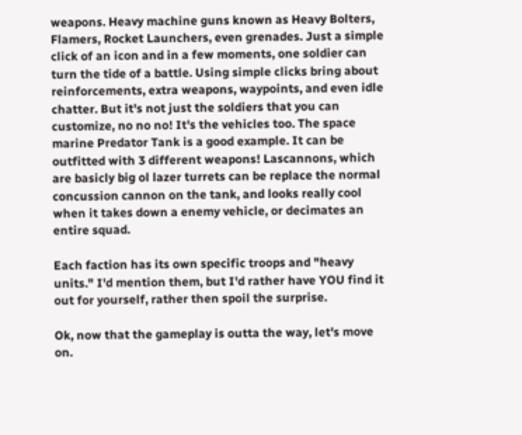weapons. Heavy machine guns known as Heavy Bolters, Flamers, Rocket Launchers, even grenades. Just a simple click of an icon and in a few moments, one soldier can turn the tide of a battle. Using simple clicks bring about reinforcements, extra weapons, waypoints, and even idle chatter. But it's not just the soldiers that you can customize, no no no! It's the vehicles too. The space marine Predator Tank is a good example. It can be outfitted with 3 different weapons! Lascannons, which are basicly big ol lazer turrets can be replace the normal concussion cannon on the tank, and looks really cool when it takes down a enemy vehicle, or decimates an entire squad.

Each faction has its own specific troops and "heavy units." I'd mention them, but I'd rather have YOU find it out for yourself, rather then spoil the surprise.

Ok, now that the gameplay is outta the way, let's move on.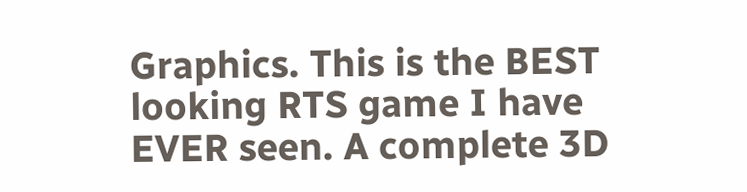Graphics. This is the BEST looking RTS game I have EVER seen. A complete 3D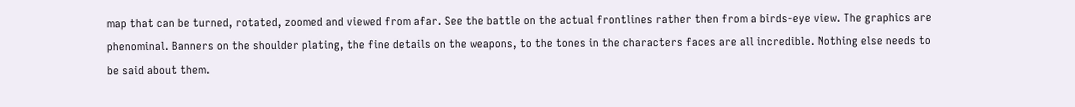map that can be turned, rotated, zoomed and viewed from afar. See the battle on the actual frontlines rather then from a birds-eye view. The graphics are phenominal. Banners on the shoulder plating, the fine details on the weapons, to the tones in the characters faces are all incredible. Nothing else needs to be said about them.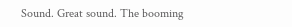Sound. Great sound. The booming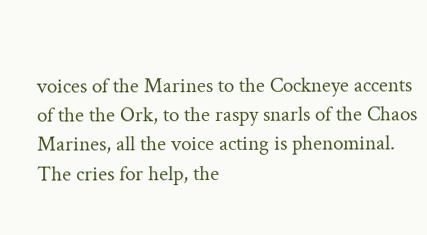voices of the Marines to the Cockneye accents of the the Ork, to the raspy snarls of the Chaos Marines, all the voice acting is phenominal. The cries for help, the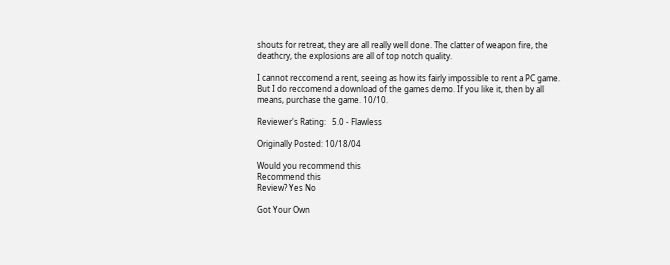shouts for retreat, they are all really well done. The clatter of weapon fire, the deathcry, the explosions are all of top notch quality.

I cannot reccomend a rent, seeing as how its fairly impossible to rent a PC game. But I do reccomend a download of the games demo. If you like it, then by all means, purchase the game. 10/10.

Reviewer's Rating:   5.0 - Flawless

Originally Posted: 10/18/04

Would you recommend this
Recommend this
Review? Yes No

Got Your Own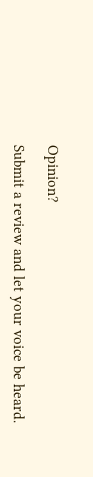Opinion?

Submit a review and let your voice be heard.